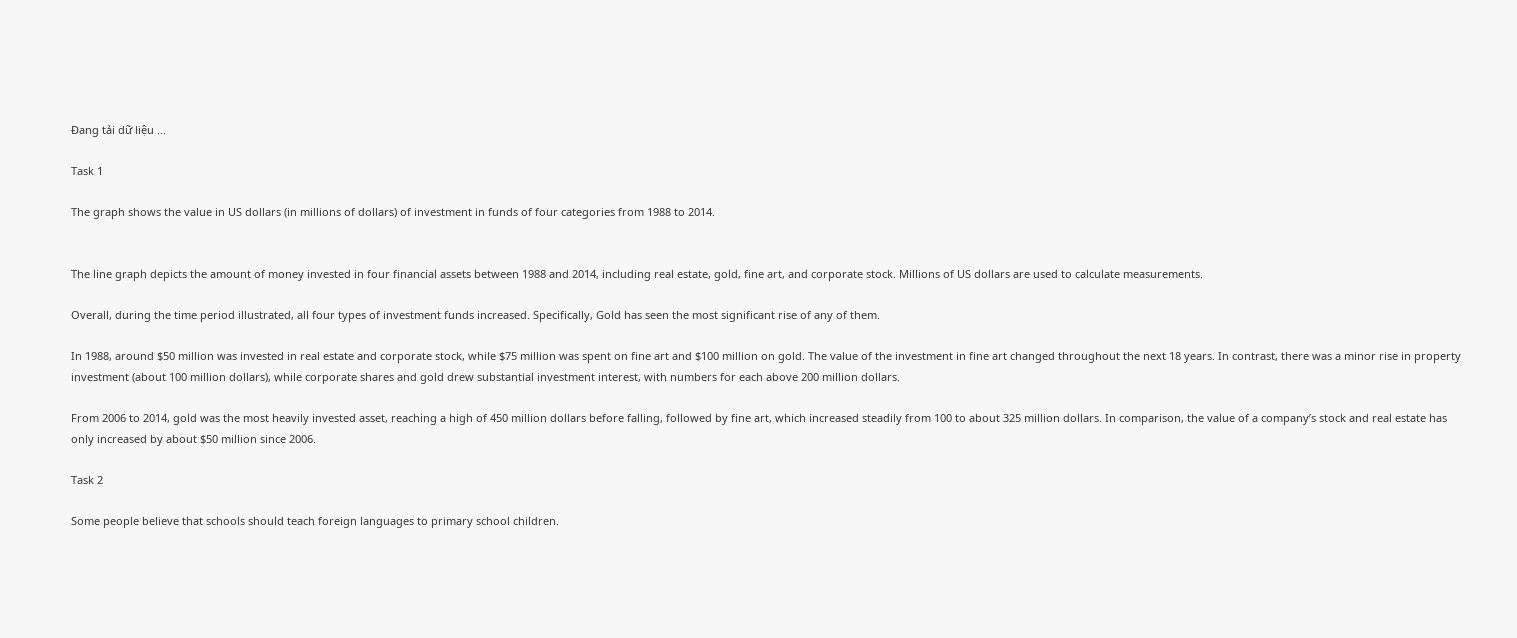Đang tải dữ liệu ...

Task 1

The graph shows the value in US dollars (in millions of dollars) of investment in funds of four categories from 1988 to 2014.


The line graph depicts the amount of money invested in four financial assets between 1988 and 2014, including real estate, gold, fine art, and corporate stock. Millions of US dollars are used to calculate measurements.

Overall, during the time period illustrated, all four types of investment funds increased. Specifically, Gold has seen the most significant rise of any of them.

In 1988, around $50 million was invested in real estate and corporate stock, while $75 million was spent on fine art and $100 million on gold. The value of the investment in fine art changed throughout the next 18 years. In contrast, there was a minor rise in property investment (about 100 million dollars), while corporate shares and gold drew substantial investment interest, with numbers for each above 200 million dollars.

From 2006 to 2014, gold was the most heavily invested asset, reaching a high of 450 million dollars before falling, followed by fine art, which increased steadily from 100 to about 325 million dollars. In comparison, the value of a company’s stock and real estate has only increased by about $50 million since 2006.

Task 2

Some people believe that schools should teach foreign languages to primary school children.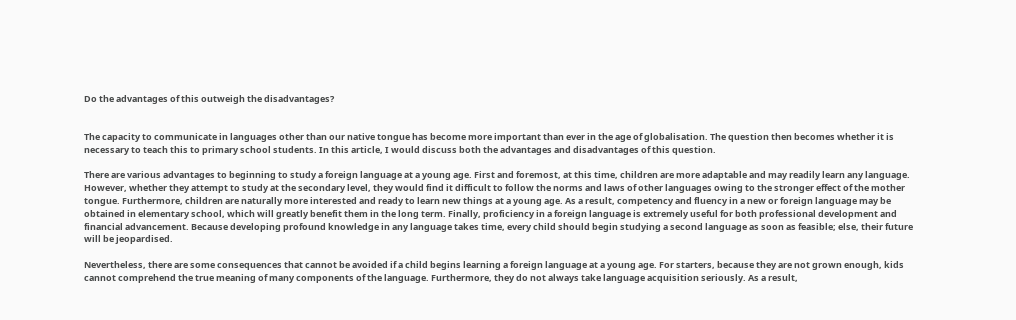Do the advantages of this outweigh the disadvantages?


The capacity to communicate in languages other than our native tongue has become more important than ever in the age of globalisation. The question then becomes whether it is necessary to teach this to primary school students. In this article, I would discuss both the advantages and disadvantages of this question.

There are various advantages to beginning to study a foreign language at a young age. First and foremost, at this time, children are more adaptable and may readily learn any language. However, whether they attempt to study at the secondary level, they would find it difficult to follow the norms and laws of other languages owing to the stronger effect of the mother tongue. Furthermore, children are naturally more interested and ready to learn new things at a young age. As a result, competency and fluency in a new or foreign language may be obtained in elementary school, which will greatly benefit them in the long term. Finally, proficiency in a foreign language is extremely useful for both professional development and financial advancement. Because developing profound knowledge in any language takes time, every child should begin studying a second language as soon as feasible; else, their future will be jeopardised.

Nevertheless, there are some consequences that cannot be avoided if a child begins learning a foreign language at a young age. For starters, because they are not grown enough, kids cannot comprehend the true meaning of many components of the language. Furthermore, they do not always take language acquisition seriously. As a result,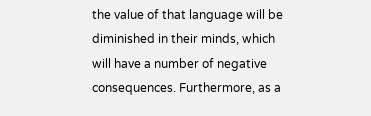the value of that language will be diminished in their minds, which will have a number of negative consequences. Furthermore, as a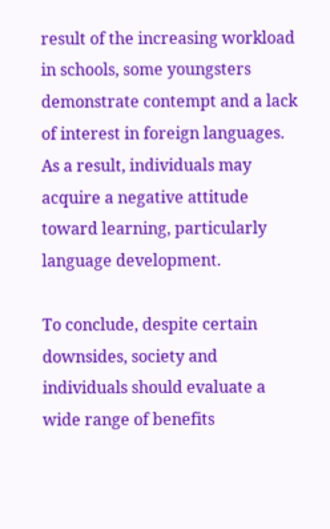result of the increasing workload in schools, some youngsters demonstrate contempt and a lack of interest in foreign languages. As a result, individuals may acquire a negative attitude toward learning, particularly language development.

To conclude, despite certain downsides, society and individuals should evaluate a wide range of benefits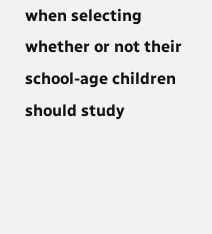when selecting whether or not their school-age children should study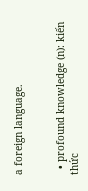a foreign language.


  • profound knowledge (n): kiến thức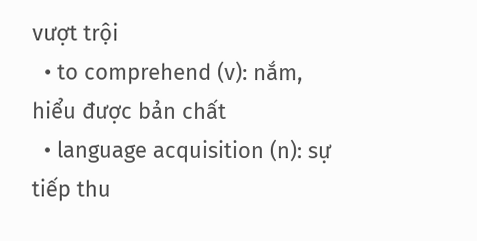vượt trội
  • to comprehend (v): nắm, hiểu được bản chất
  • language acquisition (n): sự tiếp thu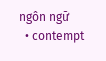ngôn ngữ
  • contempt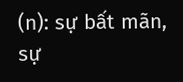(n): sự bất mãn, sự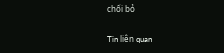chối bỏ

Tin liên quan